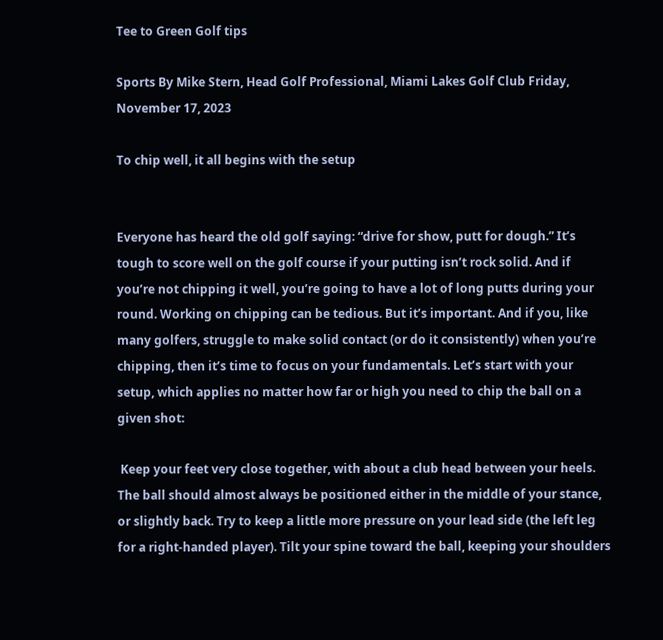Tee to Green Golf tips

Sports By Mike Stern, Head Golf Professional, Miami Lakes Golf Club Friday, November 17, 2023

To chip well, it all begins with the setup


Everyone has heard the old golf saying: “drive for show, putt for dough.” It’s tough to score well on the golf course if your putting isn’t rock solid. And if you’re not chipping it well, you’re going to have a lot of long putts during your round. Working on chipping can be tedious. But it’s important. And if you, like many golfers, struggle to make solid contact (or do it consistently) when you’re chipping, then it’s time to focus on your fundamentals. Let’s start with your setup, which applies no matter how far or high you need to chip the ball on a given shot:

 Keep your feet very close together, with about a club head between your heels. The ball should almost always be positioned either in the middle of your stance, or slightly back. Try to keep a little more pressure on your lead side (the left leg for a right-handed player). Tilt your spine toward the ball, keeping your shoulders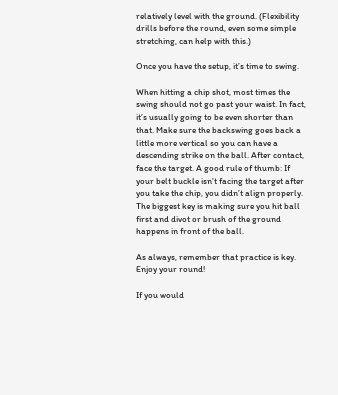relatively level with the ground. (Flexibility drills before the round, even some simple stretching, can help with this.)

Once you have the setup, it’s time to swing.

When hitting a chip shot, most times the swing should not go past your waist. In fact, it’s usually going to be even shorter than that. Make sure the backswing goes back a little more vertical so you can have a descending strike on the ball. After contact, face the target. A good rule of thumb: If your belt buckle isn’t facing the target after you take the chip, you didn’t align properly. The biggest key is making sure you hit ball first and divot or brush of the ground happens in front of the ball.

As always, remember that practice is key. Enjoy your round!

If you would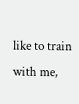like to train with me,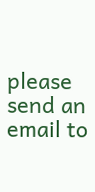please send an email to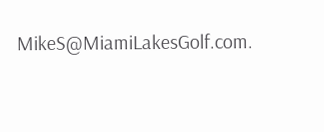MikeS@MiamiLakesGolf.com.